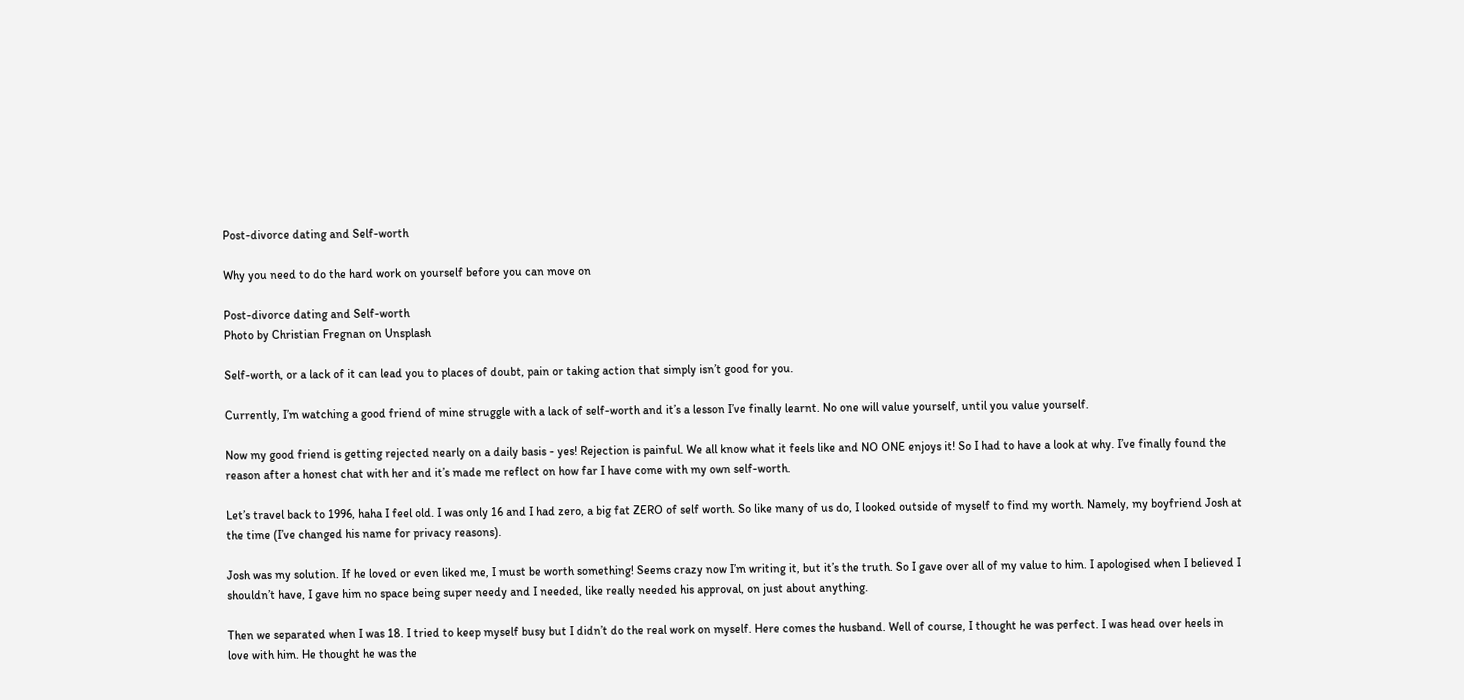Post-divorce dating and Self-worth

Why you need to do the hard work on yourself before you can move on

Post-divorce dating and Self-worth
Photo by Christian Fregnan on Unsplash

Self-worth, or a lack of it can lead you to places of doubt, pain or taking action that simply isn’t good for you.

Currently, I’m watching a good friend of mine struggle with a lack of self-worth and it’s a lesson I’ve finally learnt. No one will value yourself, until you value yourself.

Now my good friend is getting rejected nearly on a daily basis - yes! Rejection is painful. We all know what it feels like and NO ONE enjoys it! So I had to have a look at why. I’ve finally found the reason after a honest chat with her and it’s made me reflect on how far I have come with my own self-worth.

Let’s travel back to 1996, haha I feel old. I was only 16 and I had zero, a big fat ZERO of self worth. So like many of us do, I looked outside of myself to find my worth. Namely, my boyfriend Josh at the time (I’ve changed his name for privacy reasons).

Josh was my solution. If he loved or even liked me, I must be worth something! Seems crazy now I’m writing it, but it’s the truth. So I gave over all of my value to him. I apologised when I believed I shouldn’t have, I gave him no space being super needy and I needed, like really needed his approval, on just about anything.

Then we separated when I was 18. I tried to keep myself busy but I didn’t do the real work on myself. Here comes the husband. Well of course, I thought he was perfect. I was head over heels in love with him. He thought he was the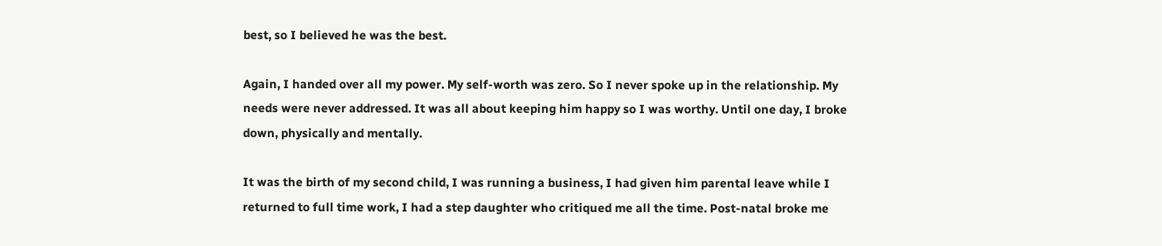best, so I believed he was the best.

Again, I handed over all my power. My self-worth was zero. So I never spoke up in the relationship. My needs were never addressed. It was all about keeping him happy so I was worthy. Until one day, I broke down, physically and mentally.

It was the birth of my second child, I was running a business, I had given him parental leave while I returned to full time work, I had a step daughter who critiqued me all the time. Post-natal broke me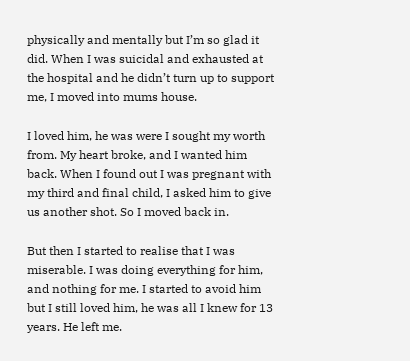physically and mentally but I’m so glad it did. When I was suicidal and exhausted at the hospital and he didn’t turn up to support me, I moved into mums house.

I loved him, he was were I sought my worth from. My heart broke, and I wanted him back. When I found out I was pregnant with my third and final child, I asked him to give us another shot. So I moved back in.

But then I started to realise that I was miserable. I was doing everything for him, and nothing for me. I started to avoid him but I still loved him, he was all I knew for 13 years. He left me.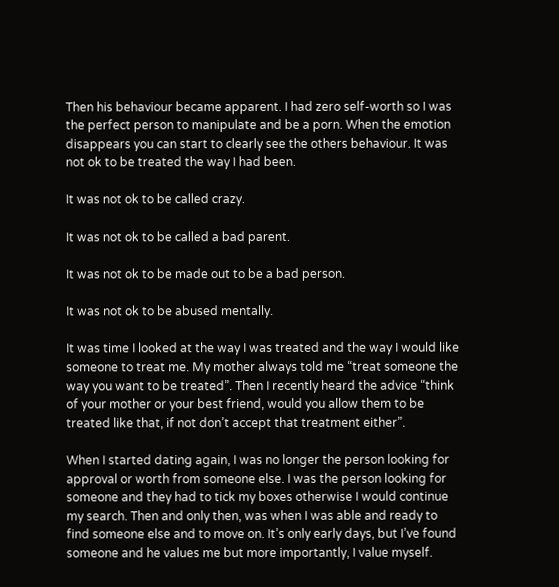Then his behaviour became apparent. I had zero self-worth so I was the perfect person to manipulate and be a porn. When the emotion disappears you can start to clearly see the others behaviour. It was not ok to be treated the way I had been.

It was not ok to be called crazy.

It was not ok to be called a bad parent.

It was not ok to be made out to be a bad person.

It was not ok to be abused mentally.

It was time I looked at the way I was treated and the way I would like someone to treat me. My mother always told me “treat someone the way you want to be treated”. Then I recently heard the advice “think of your mother or your best friend, would you allow them to be treated like that, if not don’t accept that treatment either”.

When I started dating again, I was no longer the person looking for approval or worth from someone else. I was the person looking for someone and they had to tick my boxes otherwise I would continue my search. Then and only then, was when I was able and ready to find someone else and to move on. It’s only early days, but I’ve found someone and he values me but more importantly, I value myself.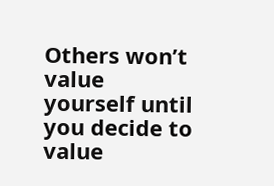Others won’t value yourself until you decide to value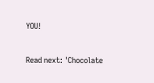YOU!

Read next: 'Chocolate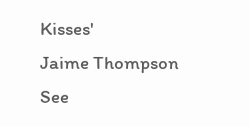Kisses'
Jaime Thompson
See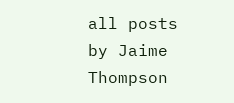all posts by Jaime Thompson